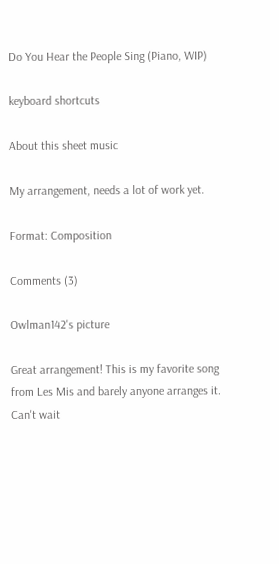Do You Hear the People Sing (Piano, WIP)

keyboard shortcuts

About this sheet music

My arrangement, needs a lot of work yet.

Format: Composition

Comments (3)

Owlman142's picture

Great arrangement! This is my favorite song from Les Mis and barely anyone arranges it. Can't wait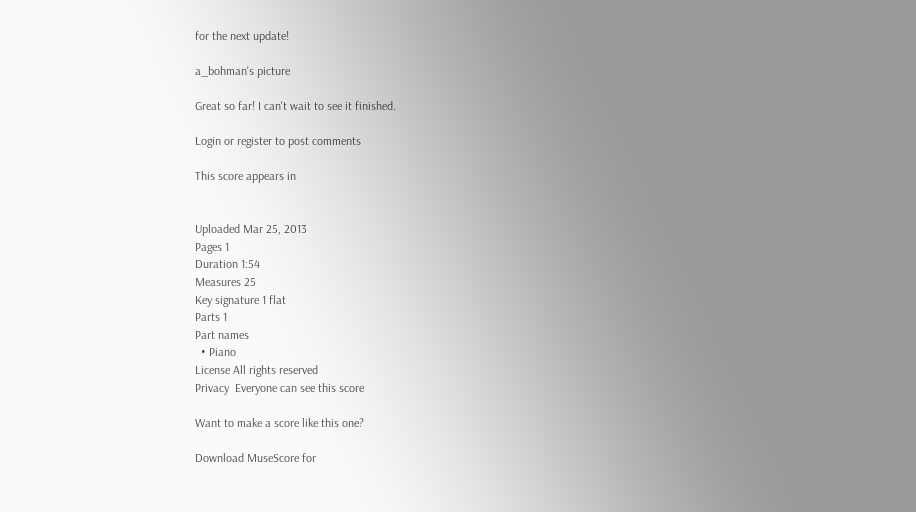for the next update!

a_bohman's picture

Great so far! I can't wait to see it finished.

Login or register to post comments

This score appears in


Uploaded Mar 25, 2013
Pages 1
Duration 1:54
Measures 25
Key signature 1 flat
Parts 1
Part names
  • Piano
License All rights reserved
Privacy  Everyone can see this score

Want to make a score like this one?

Download MuseScore for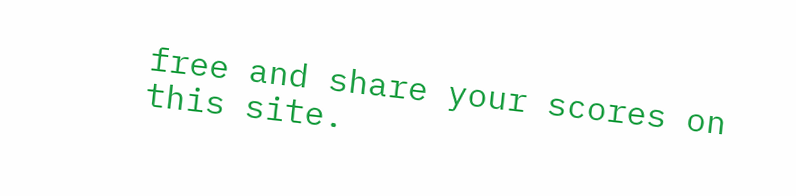free and share your scores on this site.